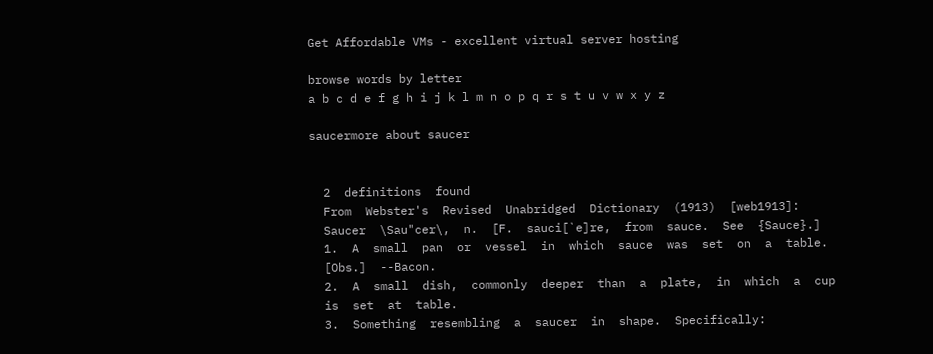Get Affordable VMs - excellent virtual server hosting

browse words by letter
a b c d e f g h i j k l m n o p q r s t u v w x y z

saucermore about saucer


  2  definitions  found
  From  Webster's  Revised  Unabridged  Dictionary  (1913)  [web1913]:
  Saucer  \Sau"cer\,  n.  [F.  sauci[`e]re,  from  sauce.  See  {Sauce}.]
  1.  A  small  pan  or  vessel  in  which  sauce  was  set  on  a  table.
  [Obs.]  --Bacon.
  2.  A  small  dish,  commonly  deeper  than  a  plate,  in  which  a  cup
  is  set  at  table.
  3.  Something  resembling  a  saucer  in  shape.  Specifically: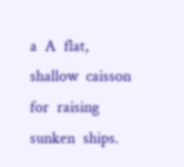a  A  flat,  shallow  caisson  for  raising  sunken  ships.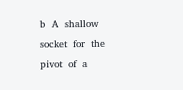b  A  shallow  socket  for  the  pivot  of  a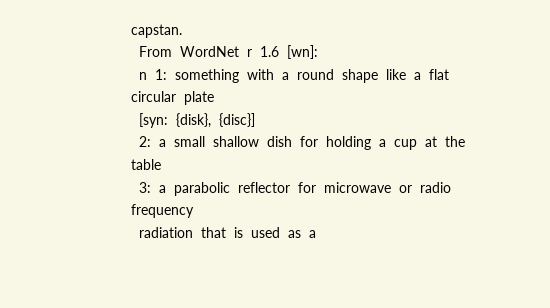capstan.
  From  WordNet  r  1.6  [wn]:
  n  1:  something  with  a  round  shape  like  a  flat  circular  plate
  [syn:  {disk},  {disc}]
  2:  a  small  shallow  dish  for  holding  a  cup  at  the  table
  3:  a  parabolic  reflector  for  microwave  or  radio  frequency
  radiation  that  is  used  as  a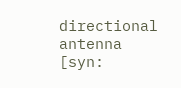directional  antenna  [syn: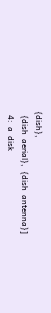{dish},
  {dish  aerial},  {dish  antenna}]
  4:  a  disk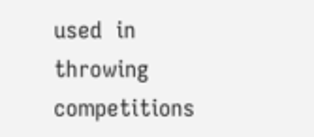used  in  throwing  competitions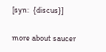[syn:  {discus}]

more about saucer